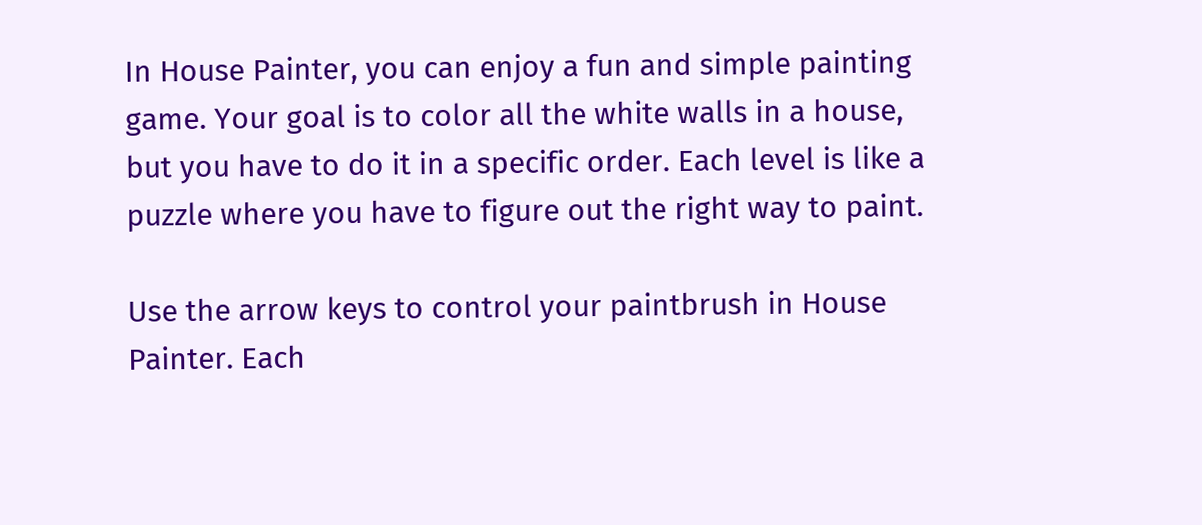In House Painter, you can enjoy a fun and simple painting game. Your goal is to color all the white walls in a house, but you have to do it in a specific order. Each level is like a puzzle where you have to figure out the right way to paint.

Use the arrow keys to control your paintbrush in House Painter. Each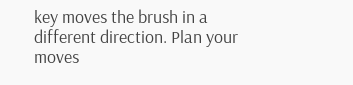key moves the brush in a different direction. Plan your moves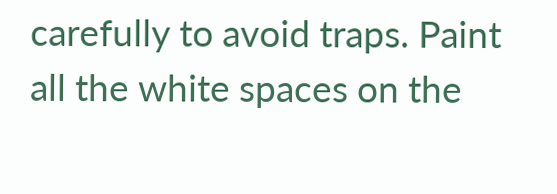carefully to avoid traps. Paint all the white spaces on the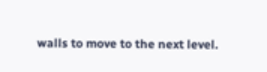walls to move to the next level.